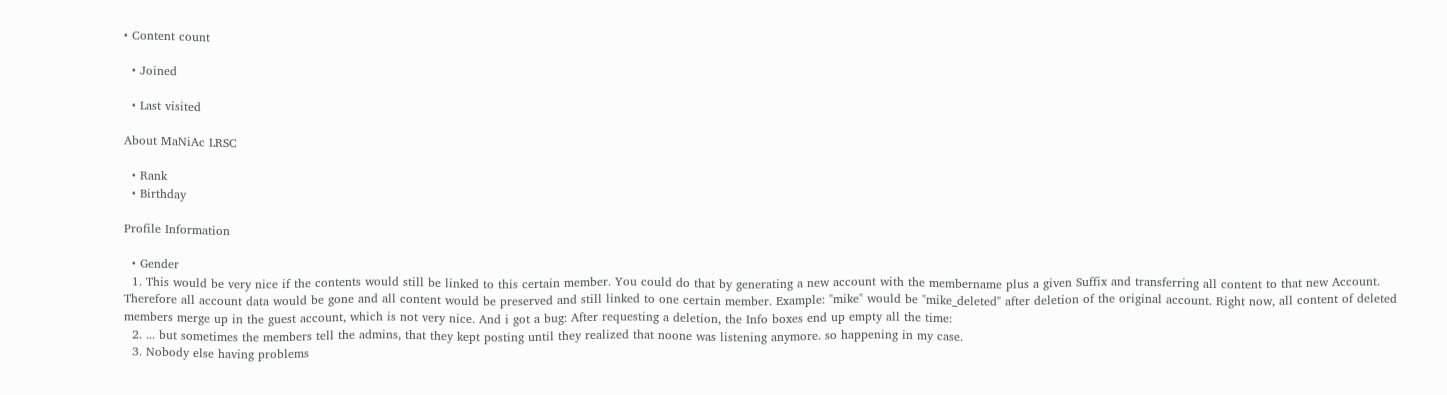• Content count

  • Joined

  • Last visited

About MaNiAc LRSC

  • Rank
  • Birthday

Profile Information

  • Gender
  1. This would be very nice if the contents would still be linked to this certain member. You could do that by generating a new account with the membername plus a given Suffix and transferring all content to that new Account. Therefore all account data would be gone and all content would be preserved and still linked to one certain member. Example: "mike" would be "mike_deleted" after deletion of the original account. Right now, all content of deleted members merge up in the guest account, which is not very nice. And i got a bug: After requesting a deletion, the Info boxes end up empty all the time:
  2. ... but sometimes the members tell the admins, that they kept posting until they realized that noone was listening anymore. so happening in my case.
  3. Nobody else having problems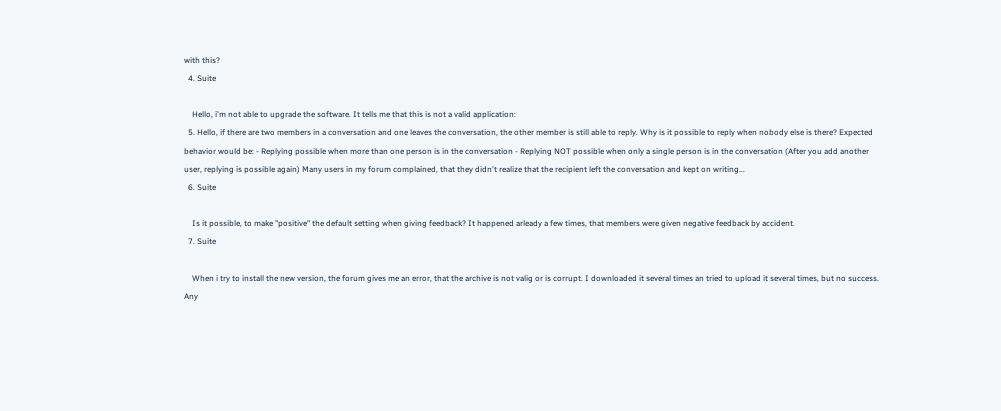with this?
  4. Suite

    Hello, i'm not able to upgrade the software. It tells me that this is not a valid application:
  5. Hello, if there are two members in a conversation and one leaves the conversation, the other member is still able to reply. Why is it possible to reply when nobody else is there? Expected behavior would be: - Replying possible when more than one person is in the conversation - Replying NOT possible when only a single person is in the conversation (After you add another user, replying is possible again) Many users in my forum complained, that they didn't realize that the recipient left the conversation and kept on writing...
  6. Suite

    Is it possible, to make "positive" the default setting when giving feedback? It happened arleady a few times, that members were given negative feedback by accident.
  7. Suite

    When i try to install the new version, the forum gives me an error, that the archive is not valig or is corrupt. I downloaded it several times an tried to upload it several times, but no success. Any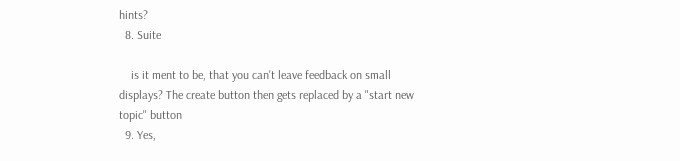hints?
  8. Suite

    is it ment to be, that you can't leave feedback on small displays? The create button then gets replaced by a "start new topic" button
  9. Yes,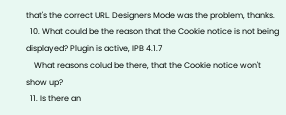that's the correct URL. Designers Mode was the problem, thanks.
  10. What could be the reason that the Cookie notice is not being displayed? Plugin is active, IPB 4.1.7
    What reasons colud be there, that the Cookie notice won't show up?
  11. Is there an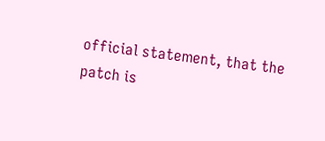official statement, that the patch is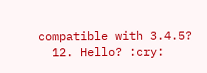compatible with 3.4.5?
  12. Hello? :cry: